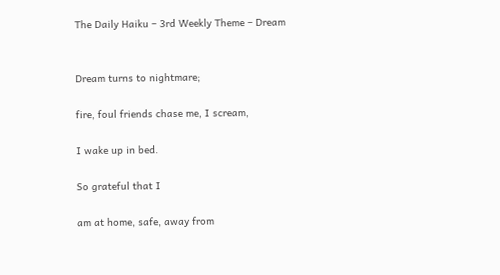The Daily Haiku – 3rd Weekly Theme – Dream


Dream turns to nightmare;

fire, foul friends chase me, I scream,

I wake up in bed.

So grateful that I

am at home, safe, away from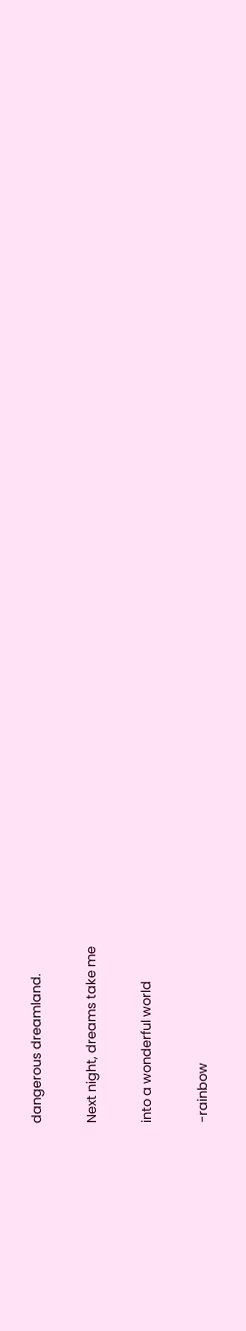dangerous dreamland.

Next night, dreams take me

into a wonderful world

-rainbow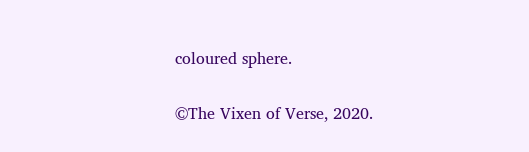coloured sphere.

©The Vixen of Verse, 2020.